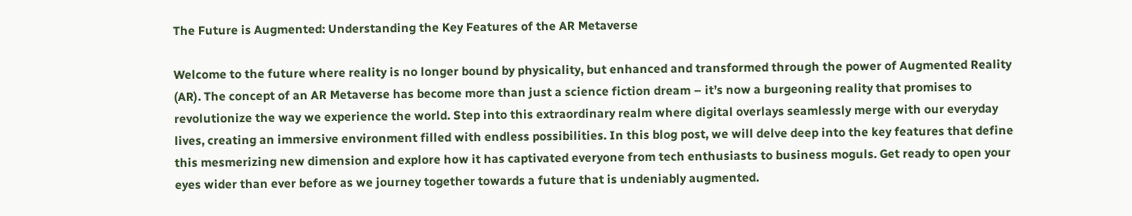The Future is Augmented: Understanding the Key Features of the AR Metaverse

Welcome to the future where reality is no longer bound by physicality, but enhanced and transformed through the power of Augmented Reality (AR). The concept of an AR Metaverse has become more than just a science fiction dream – it’s now a burgeoning reality that promises to revolutionize the way we experience the world. Step into this extraordinary realm where digital overlays seamlessly merge with our everyday lives, creating an immersive environment filled with endless possibilities. In this blog post, we will delve deep into the key features that define this mesmerizing new dimension and explore how it has captivated everyone from tech enthusiasts to business moguls. Get ready to open your eyes wider than ever before as we journey together towards a future that is undeniably augmented.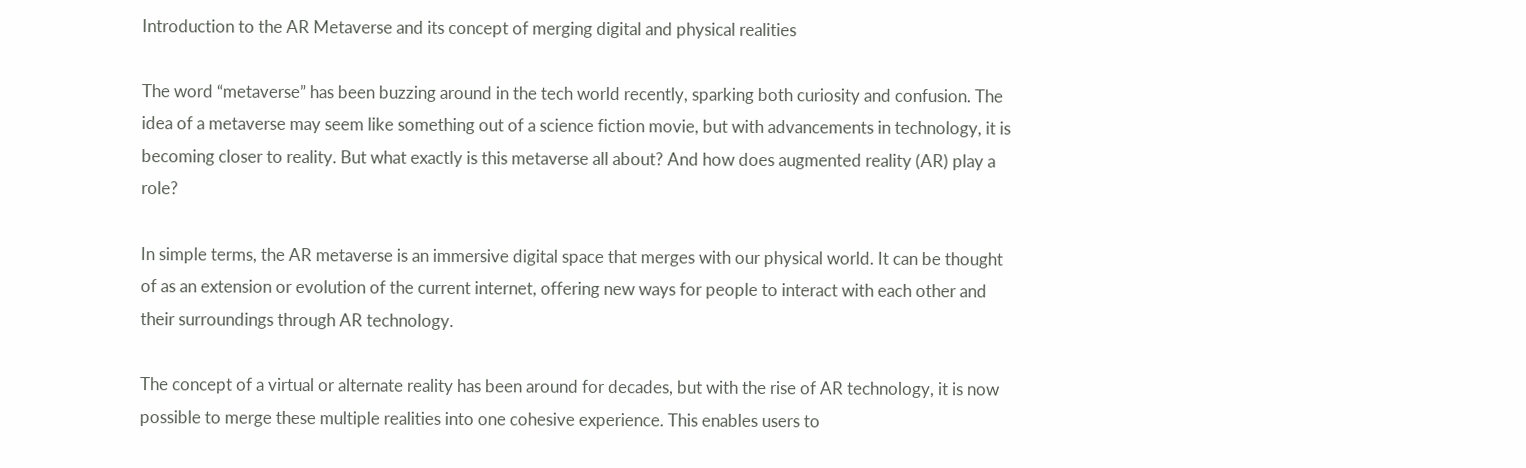Introduction to the AR Metaverse and its concept of merging digital and physical realities

The word “metaverse” has been buzzing around in the tech world recently, sparking both curiosity and confusion. The idea of a metaverse may seem like something out of a science fiction movie, but with advancements in technology, it is becoming closer to reality. But what exactly is this metaverse all about? And how does augmented reality (AR) play a role?

In simple terms, the AR metaverse is an immersive digital space that merges with our physical world. It can be thought of as an extension or evolution of the current internet, offering new ways for people to interact with each other and their surroundings through AR technology.

The concept of a virtual or alternate reality has been around for decades, but with the rise of AR technology, it is now possible to merge these multiple realities into one cohesive experience. This enables users to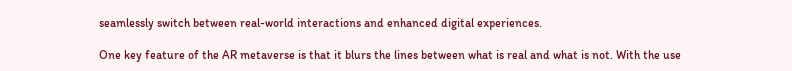seamlessly switch between real-world interactions and enhanced digital experiences.

One key feature of the AR metaverse is that it blurs the lines between what is real and what is not. With the use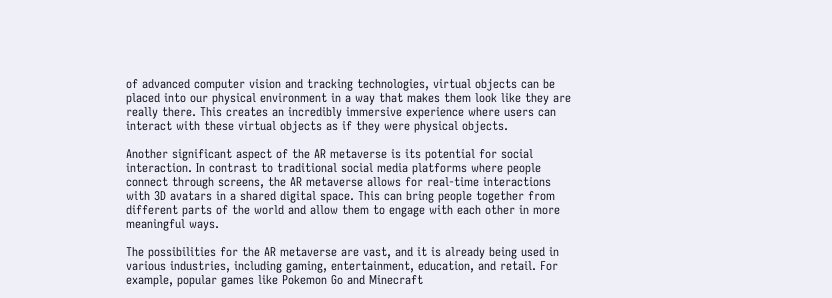of advanced computer vision and tracking technologies, virtual objects can be placed into our physical environment in a way that makes them look like they are really there. This creates an incredibly immersive experience where users can interact with these virtual objects as if they were physical objects.

Another significant aspect of the AR metaverse is its potential for social interaction. In contrast to traditional social media platforms where people connect through screens, the AR metaverse allows for real-time interactions with 3D avatars in a shared digital space. This can bring people together from different parts of the world and allow them to engage with each other in more meaningful ways.

The possibilities for the AR metaverse are vast, and it is already being used in various industries, including gaming, entertainment, education, and retail. For example, popular games like Pokemon Go and Minecraft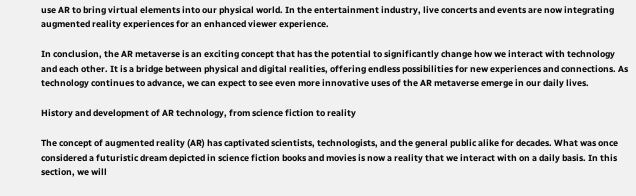use AR to bring virtual elements into our physical world. In the entertainment industry, live concerts and events are now integrating augmented reality experiences for an enhanced viewer experience.

In conclusion, the AR metaverse is an exciting concept that has the potential to significantly change how we interact with technology and each other. It is a bridge between physical and digital realities, offering endless possibilities for new experiences and connections. As technology continues to advance, we can expect to see even more innovative uses of the AR metaverse emerge in our daily lives.

History and development of AR technology, from science fiction to reality

The concept of augmented reality (AR) has captivated scientists, technologists, and the general public alike for decades. What was once considered a futuristic dream depicted in science fiction books and movies is now a reality that we interact with on a daily basis. In this section, we will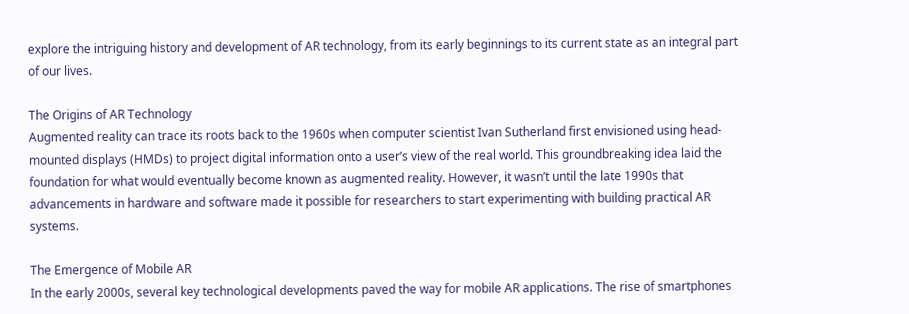explore the intriguing history and development of AR technology, from its early beginnings to its current state as an integral part of our lives.

The Origins of AR Technology
Augmented reality can trace its roots back to the 1960s when computer scientist Ivan Sutherland first envisioned using head-mounted displays (HMDs) to project digital information onto a user’s view of the real world. This groundbreaking idea laid the foundation for what would eventually become known as augmented reality. However, it wasn’t until the late 1990s that advancements in hardware and software made it possible for researchers to start experimenting with building practical AR systems.

The Emergence of Mobile AR
In the early 2000s, several key technological developments paved the way for mobile AR applications. The rise of smartphones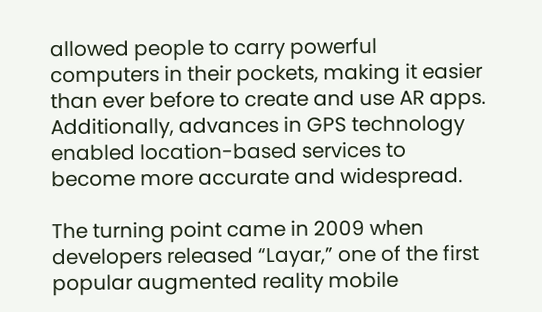allowed people to carry powerful computers in their pockets, making it easier than ever before to create and use AR apps. Additionally, advances in GPS technology enabled location-based services to become more accurate and widespread.

The turning point came in 2009 when developers released “Layar,” one of the first popular augmented reality mobile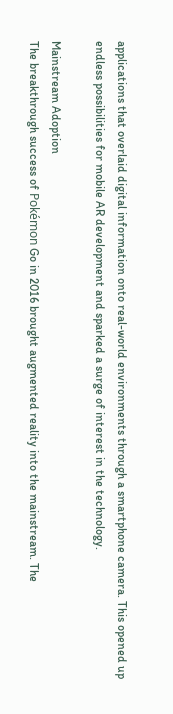applications that overlaid digital information onto real-world environments through a smartphone camera. This opened up endless possibilities for mobile AR development and sparked a surge of interest in the technology.

Mainstream Adoption
The breakthrough success of Pokémon Go in 2016 brought augmented reality into the mainstream. The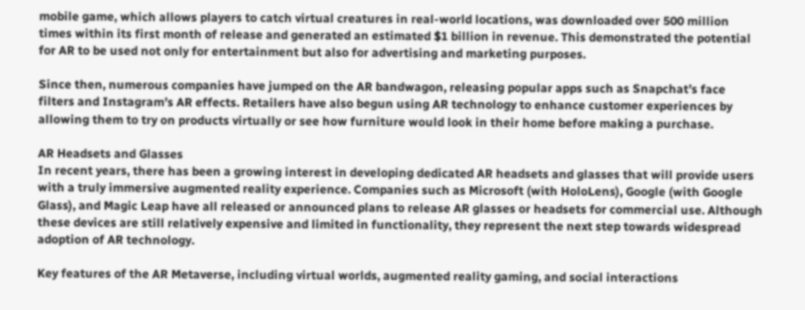mobile game, which allows players to catch virtual creatures in real-world locations, was downloaded over 500 million times within its first month of release and generated an estimated $1 billion in revenue. This demonstrated the potential for AR to be used not only for entertainment but also for advertising and marketing purposes.

Since then, numerous companies have jumped on the AR bandwagon, releasing popular apps such as Snapchat’s face filters and Instagram’s AR effects. Retailers have also begun using AR technology to enhance customer experiences by allowing them to try on products virtually or see how furniture would look in their home before making a purchase.

AR Headsets and Glasses
In recent years, there has been a growing interest in developing dedicated AR headsets and glasses that will provide users with a truly immersive augmented reality experience. Companies such as Microsoft (with HoloLens), Google (with Google Glass), and Magic Leap have all released or announced plans to release AR glasses or headsets for commercial use. Although these devices are still relatively expensive and limited in functionality, they represent the next step towards widespread adoption of AR technology.

Key features of the AR Metaverse, including virtual worlds, augmented reality gaming, and social interactions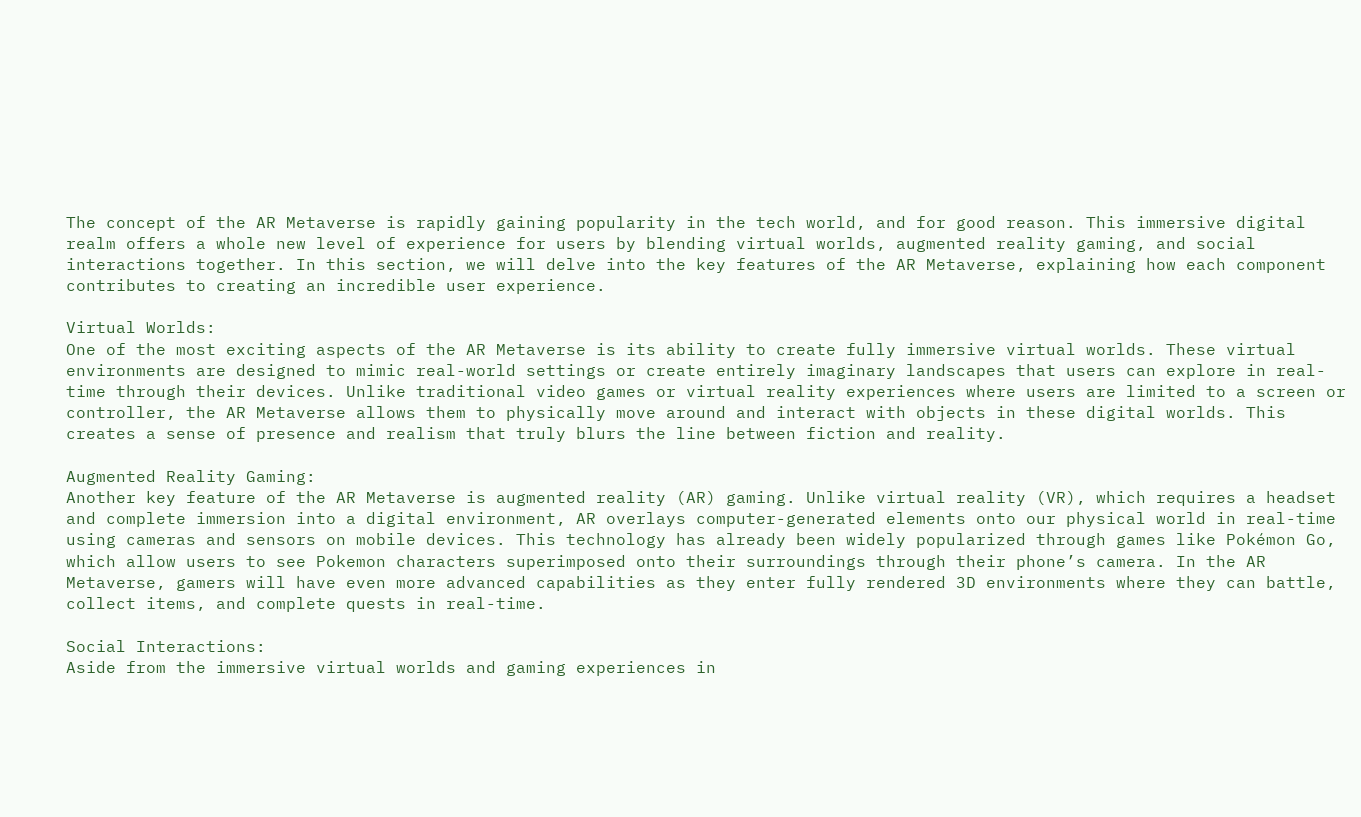The concept of the AR Metaverse is rapidly gaining popularity in the tech world, and for good reason. This immersive digital realm offers a whole new level of experience for users by blending virtual worlds, augmented reality gaming, and social interactions together. In this section, we will delve into the key features of the AR Metaverse, explaining how each component contributes to creating an incredible user experience.

Virtual Worlds:
One of the most exciting aspects of the AR Metaverse is its ability to create fully immersive virtual worlds. These virtual environments are designed to mimic real-world settings or create entirely imaginary landscapes that users can explore in real-time through their devices. Unlike traditional video games or virtual reality experiences where users are limited to a screen or controller, the AR Metaverse allows them to physically move around and interact with objects in these digital worlds. This creates a sense of presence and realism that truly blurs the line between fiction and reality.

Augmented Reality Gaming:
Another key feature of the AR Metaverse is augmented reality (AR) gaming. Unlike virtual reality (VR), which requires a headset and complete immersion into a digital environment, AR overlays computer-generated elements onto our physical world in real-time using cameras and sensors on mobile devices. This technology has already been widely popularized through games like Pokémon Go, which allow users to see Pokemon characters superimposed onto their surroundings through their phone’s camera. In the AR Metaverse, gamers will have even more advanced capabilities as they enter fully rendered 3D environments where they can battle, collect items, and complete quests in real-time.

Social Interactions:
Aside from the immersive virtual worlds and gaming experiences in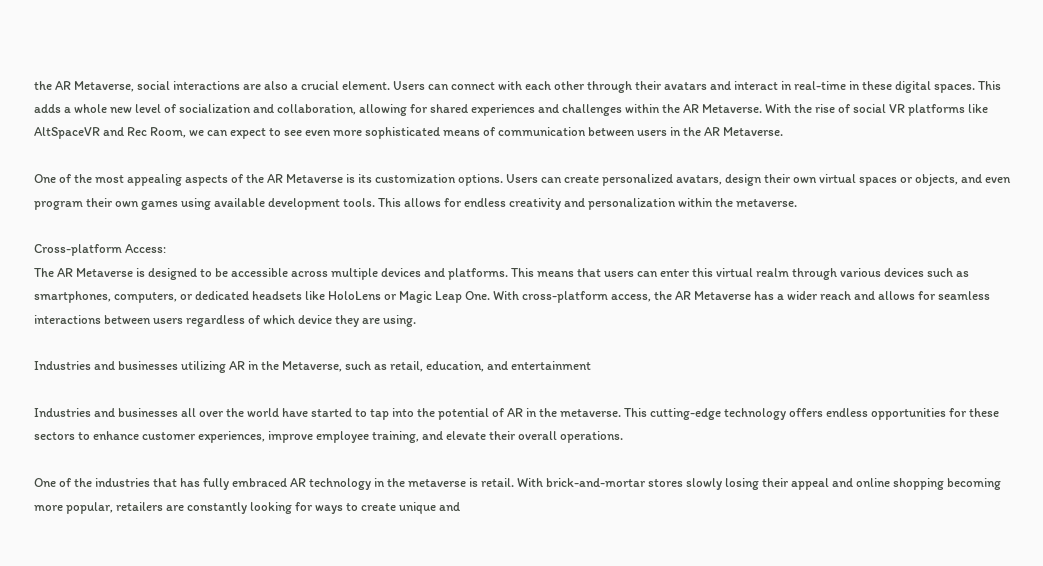the AR Metaverse, social interactions are also a crucial element. Users can connect with each other through their avatars and interact in real-time in these digital spaces. This adds a whole new level of socialization and collaboration, allowing for shared experiences and challenges within the AR Metaverse. With the rise of social VR platforms like AltSpaceVR and Rec Room, we can expect to see even more sophisticated means of communication between users in the AR Metaverse.

One of the most appealing aspects of the AR Metaverse is its customization options. Users can create personalized avatars, design their own virtual spaces or objects, and even program their own games using available development tools. This allows for endless creativity and personalization within the metaverse.

Cross-platform Access:
The AR Metaverse is designed to be accessible across multiple devices and platforms. This means that users can enter this virtual realm through various devices such as smartphones, computers, or dedicated headsets like HoloLens or Magic Leap One. With cross-platform access, the AR Metaverse has a wider reach and allows for seamless interactions between users regardless of which device they are using.

Industries and businesses utilizing AR in the Metaverse, such as retail, education, and entertainment

Industries and businesses all over the world have started to tap into the potential of AR in the metaverse. This cutting-edge technology offers endless opportunities for these sectors to enhance customer experiences, improve employee training, and elevate their overall operations.

One of the industries that has fully embraced AR technology in the metaverse is retail. With brick-and-mortar stores slowly losing their appeal and online shopping becoming more popular, retailers are constantly looking for ways to create unique and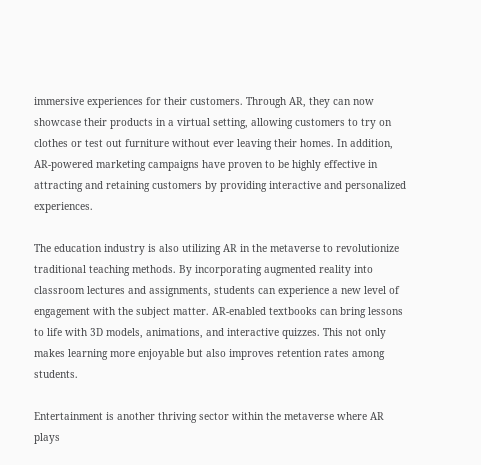immersive experiences for their customers. Through AR, they can now showcase their products in a virtual setting, allowing customers to try on clothes or test out furniture without ever leaving their homes. In addition, AR-powered marketing campaigns have proven to be highly effective in attracting and retaining customers by providing interactive and personalized experiences.

The education industry is also utilizing AR in the metaverse to revolutionize traditional teaching methods. By incorporating augmented reality into classroom lectures and assignments, students can experience a new level of engagement with the subject matter. AR-enabled textbooks can bring lessons to life with 3D models, animations, and interactive quizzes. This not only makes learning more enjoyable but also improves retention rates among students.

Entertainment is another thriving sector within the metaverse where AR plays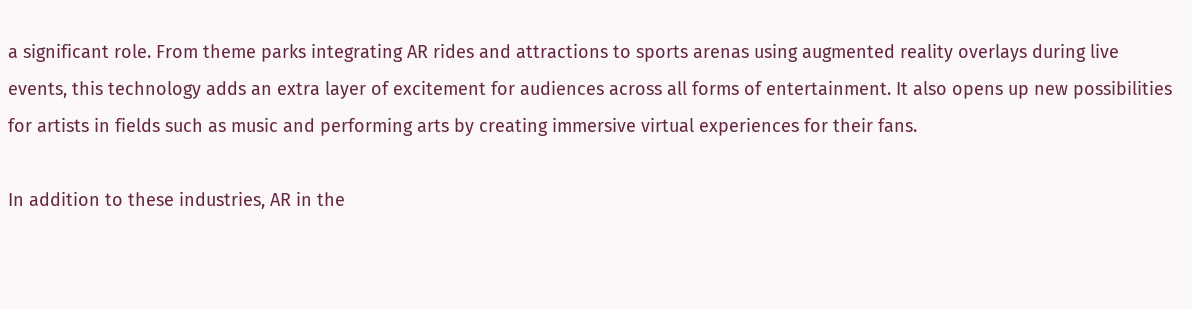a significant role. From theme parks integrating AR rides and attractions to sports arenas using augmented reality overlays during live events, this technology adds an extra layer of excitement for audiences across all forms of entertainment. It also opens up new possibilities for artists in fields such as music and performing arts by creating immersive virtual experiences for their fans.

In addition to these industries, AR in the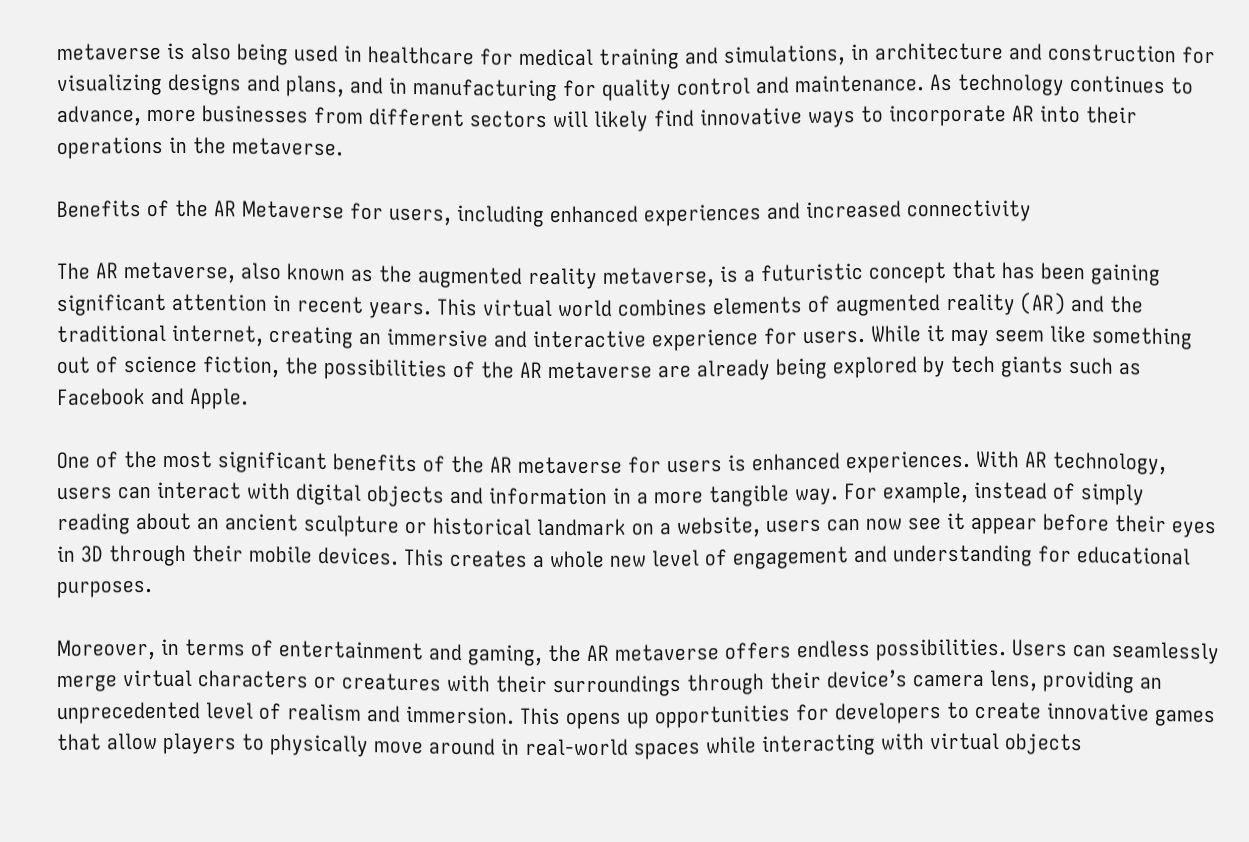metaverse is also being used in healthcare for medical training and simulations, in architecture and construction for visualizing designs and plans, and in manufacturing for quality control and maintenance. As technology continues to advance, more businesses from different sectors will likely find innovative ways to incorporate AR into their operations in the metaverse.

Benefits of the AR Metaverse for users, including enhanced experiences and increased connectivity

The AR metaverse, also known as the augmented reality metaverse, is a futuristic concept that has been gaining significant attention in recent years. This virtual world combines elements of augmented reality (AR) and the traditional internet, creating an immersive and interactive experience for users. While it may seem like something out of science fiction, the possibilities of the AR metaverse are already being explored by tech giants such as Facebook and Apple.

One of the most significant benefits of the AR metaverse for users is enhanced experiences. With AR technology, users can interact with digital objects and information in a more tangible way. For example, instead of simply reading about an ancient sculpture or historical landmark on a website, users can now see it appear before their eyes in 3D through their mobile devices. This creates a whole new level of engagement and understanding for educational purposes.

Moreover, in terms of entertainment and gaming, the AR metaverse offers endless possibilities. Users can seamlessly merge virtual characters or creatures with their surroundings through their device’s camera lens, providing an unprecedented level of realism and immersion. This opens up opportunities for developers to create innovative games that allow players to physically move around in real-world spaces while interacting with virtual objects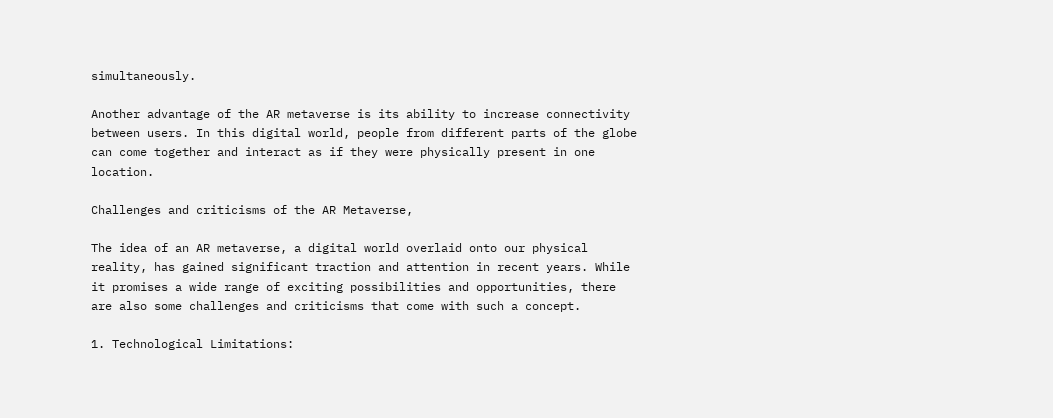simultaneously.

Another advantage of the AR metaverse is its ability to increase connectivity between users. In this digital world, people from different parts of the globe can come together and interact as if they were physically present in one location.

Challenges and criticisms of the AR Metaverse,

The idea of an AR metaverse, a digital world overlaid onto our physical reality, has gained significant traction and attention in recent years. While it promises a wide range of exciting possibilities and opportunities, there are also some challenges and criticisms that come with such a concept.

1. Technological Limitations: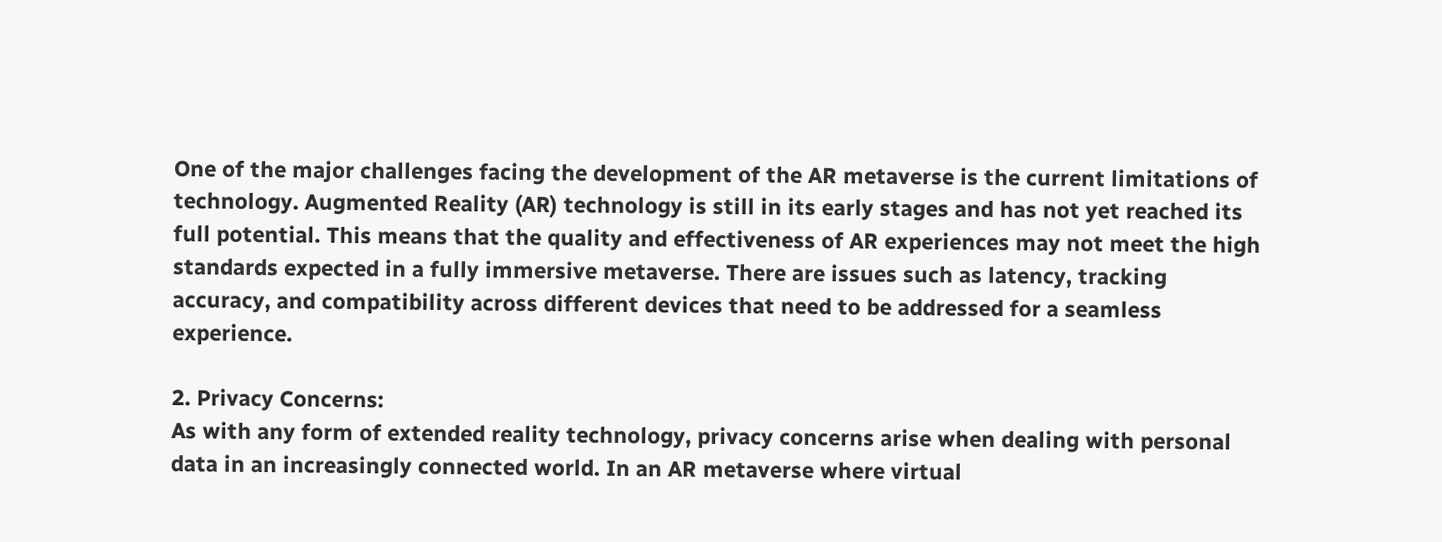One of the major challenges facing the development of the AR metaverse is the current limitations of technology. Augmented Reality (AR) technology is still in its early stages and has not yet reached its full potential. This means that the quality and effectiveness of AR experiences may not meet the high standards expected in a fully immersive metaverse. There are issues such as latency, tracking accuracy, and compatibility across different devices that need to be addressed for a seamless experience.

2. Privacy Concerns:
As with any form of extended reality technology, privacy concerns arise when dealing with personal data in an increasingly connected world. In an AR metaverse where virtual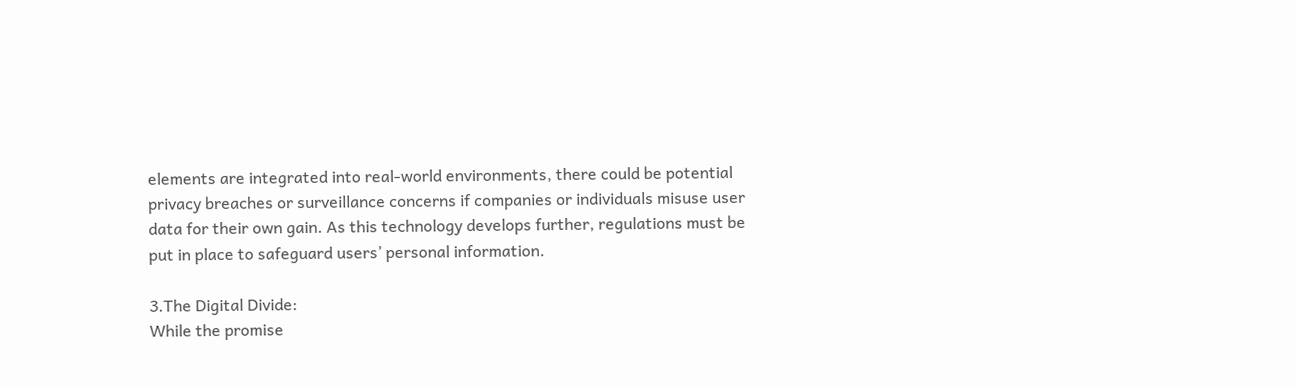elements are integrated into real-world environments, there could be potential privacy breaches or surveillance concerns if companies or individuals misuse user data for their own gain. As this technology develops further, regulations must be put in place to safeguard users’ personal information.

3.The Digital Divide:
While the promise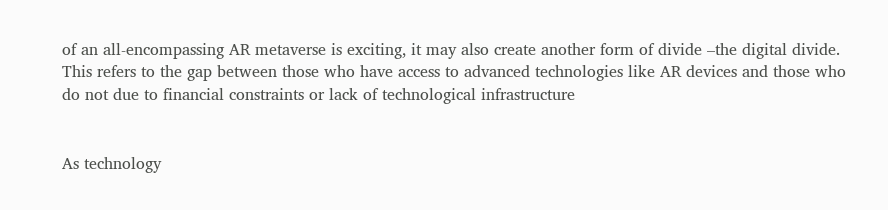of an all-encompassing AR metaverse is exciting, it may also create another form of divide –the digital divide. This refers to the gap between those who have access to advanced technologies like AR devices and those who do not due to financial constraints or lack of technological infrastructure


As technology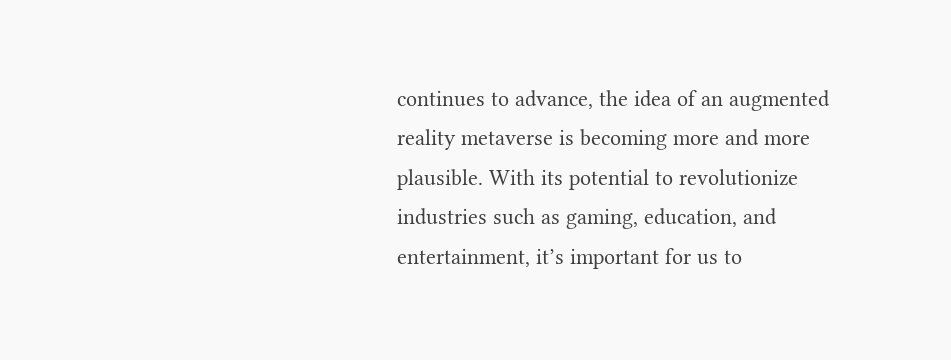continues to advance, the idea of an augmented reality metaverse is becoming more and more plausible. With its potential to revolutionize industries such as gaming, education, and entertainment, it’s important for us to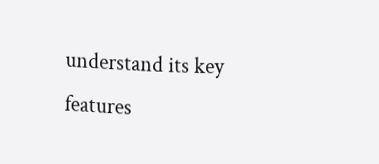understand its key features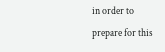in order to prepare for this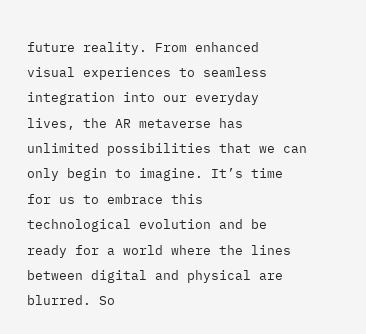future reality. From enhanced visual experiences to seamless integration into our everyday lives, the AR metaverse has unlimited possibilities that we can only begin to imagine. It’s time for us to embrace this technological evolution and be ready for a world where the lines between digital and physical are blurred. So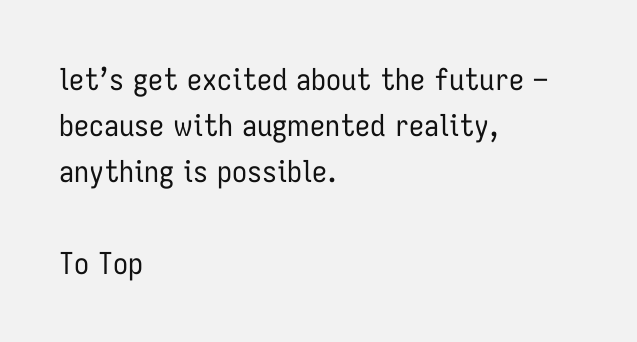let’s get excited about the future – because with augmented reality, anything is possible.

To Top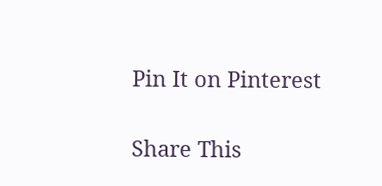Pin It on Pinterest

Share This